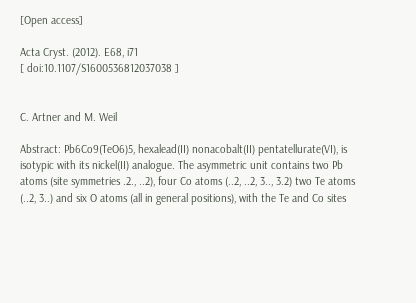[Open access]

Acta Cryst. (2012). E68, i71
[ doi:10.1107/S1600536812037038 ]


C. Artner and M. Weil

Abstract: Pb6Co9(TeO6)5, hexalead(II) nonacobalt(II) pentatellurate(VI), is isotypic with its nickel(II) analogue. The asymmetric unit contains two Pb atoms (site symmetries .2., ..2), four Co atoms (..2, ..2, 3.., 3.2) two Te atoms (..2, 3..) and six O atoms (all in general positions), with the Te and Co sites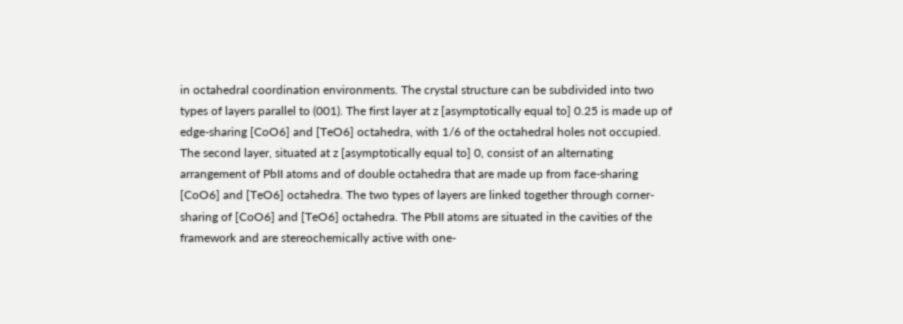in octahedral coordination environments. The crystal structure can be subdivided into two types of layers parallel to (001). The first layer at z [asymptotically equal to] 0.25 is made up of edge-sharing [CoO6] and [TeO6] octahedra, with 1/6 of the octahedral holes not occupied. The second layer, situated at z [asymptotically equal to] 0, consist of an alternating arrangement of PbII atoms and of double octahedra that are made up from face-sharing [CoO6] and [TeO6] octahedra. The two types of layers are linked together through corner-sharing of [CoO6] and [TeO6] octahedra. The PbII atoms are situated in the cavities of the framework and are stereochemically active with one-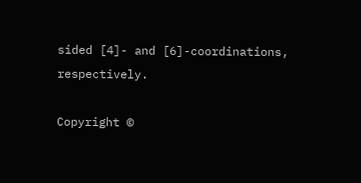sided [4]- and [6]-coordinations, respectively.

Copyright ©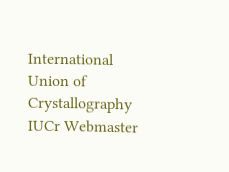International Union of Crystallography
IUCr Webmaster